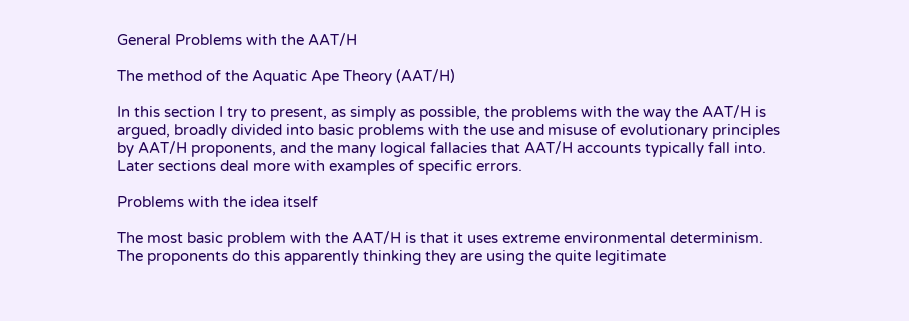General Problems with the AAT/H

The method of the Aquatic Ape Theory (AAT/H)

In this section I try to present, as simply as possible, the problems with the way the AAT/H is argued, broadly divided into basic problems with the use and misuse of evolutionary principles by AAT/H proponents, and the many logical fallacies that AAT/H accounts typically fall into. Later sections deal more with examples of specific errors.

Problems with the idea itself

The most basic problem with the AAT/H is that it uses extreme environmental determinism. The proponents do this apparently thinking they are using the quite legitimate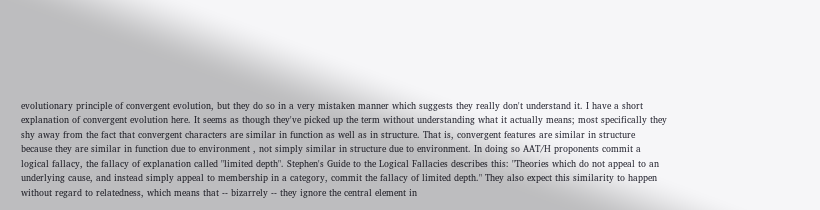evolutionary principle of convergent evolution, but they do so in a very mistaken manner which suggests they really don't understand it. I have a short explanation of convergent evolution here. It seems as though they've picked up the term without understanding what it actually means; most specifically they shy away from the fact that convergent characters are similar in function as well as in structure. That is, convergent features are similar in structure because they are similar in function due to environment , not simply similar in structure due to environment. In doing so AAT/H proponents commit a logical fallacy, the fallacy of explanation called "limited depth". Stephen's Guide to the Logical Fallacies describes this: "Theories which do not appeal to an underlying cause, and instead simply appeal to membership in a category, commit the fallacy of limited depth." They also expect this similarity to happen without regard to relatedness, which means that -- bizarrely -- they ignore the central element in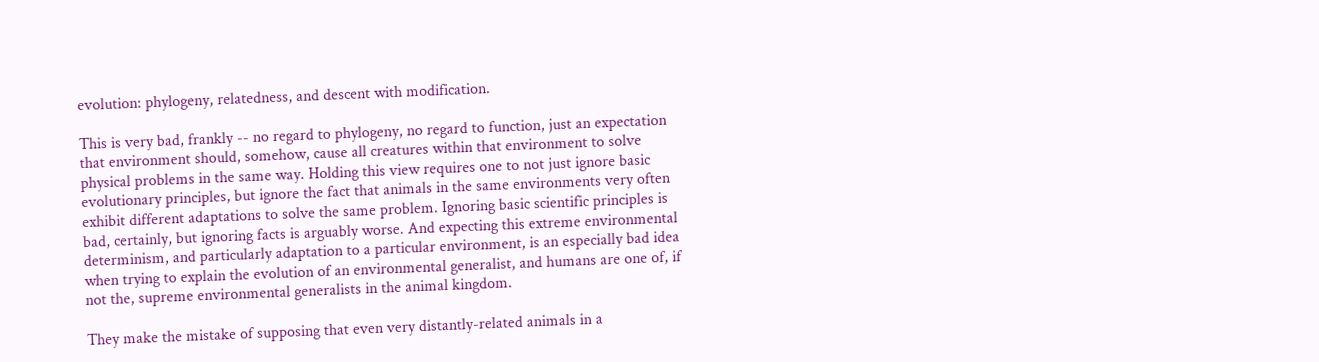evolution: phylogeny, relatedness, and descent with modification.

This is very bad, frankly -- no regard to phylogeny, no regard to function, just an expectation that environment should, somehow, cause all creatures within that environment to solve physical problems in the same way. Holding this view requires one to not just ignore basic evolutionary principles, but ignore the fact that animals in the same environments very often exhibit different adaptations to solve the same problem. Ignoring basic scientific principles is bad, certainly, but ignoring facts is arguably worse. And expecting this extreme environmental determinism, and particularly adaptation to a particular environment, is an especially bad idea when trying to explain the evolution of an environmental generalist, and humans are one of, if not the, supreme environmental generalists in the animal kingdom.

They make the mistake of supposing that even very distantly-related animals in a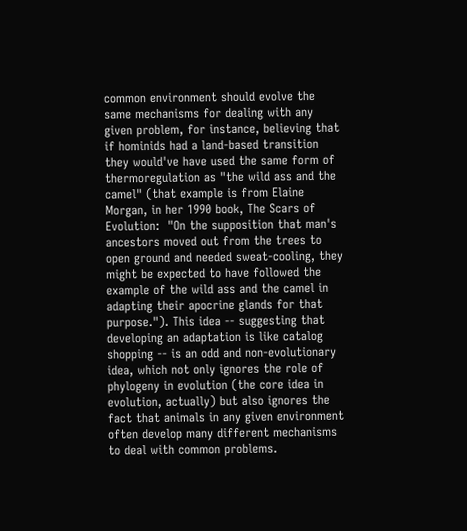common environment should evolve the same mechanisms for dealing with any given problem, for instance, believing that if hominids had a land-based transition they would've have used the same form of thermoregulation as "the wild ass and the camel" (that example is from Elaine Morgan, in her 1990 book, The Scars of Evolution:  "On the supposition that man's ancestors moved out from the trees to open ground and needed sweat-cooling, they might be expected to have followed the example of the wild ass and the camel in adapting their apocrine glands for that purpose."). This idea -- suggesting that developing an adaptation is like catalog shopping -- is an odd and non-evolutionary idea, which not only ignores the role of phylogeny in evolution (the core idea in evolution, actually) but also ignores the fact that animals in any given environment often develop many different mechanisms to deal with common problems.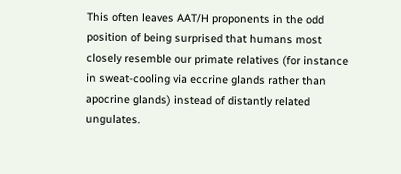This often leaves AAT/H proponents in the odd position of being surprised that humans most closely resemble our primate relatives (for instance in sweat-cooling via eccrine glands rather than apocrine glands) instead of distantly related ungulates.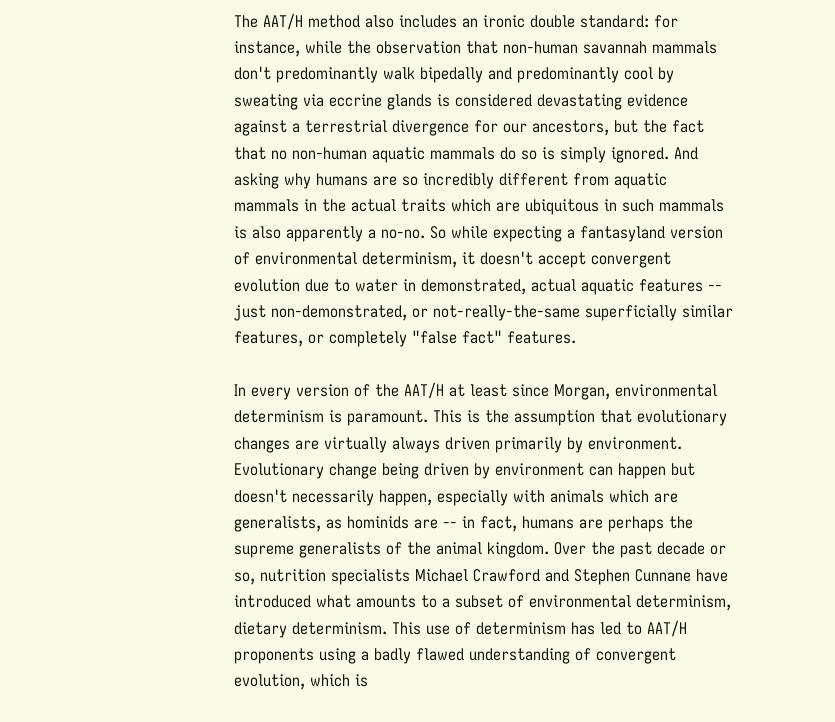The AAT/H method also includes an ironic double standard: for instance, while the observation that non-human savannah mammals don't predominantly walk bipedally and predominantly cool by sweating via eccrine glands is considered devastating evidence against a terrestrial divergence for our ancestors, but the fact that no non-human aquatic mammals do so is simply ignored. And asking why humans are so incredibly different from aquatic mammals in the actual traits which are ubiquitous in such mammals is also apparently a no-no. So while expecting a fantasyland version of environmental determinism, it doesn't accept convergent evolution due to water in demonstrated, actual aquatic features -- just non-demonstrated, or not-really-the-same superficially similar features, or completely "false fact" features.

In every version of the AAT/H at least since Morgan, environmental determinism is paramount. This is the assumption that evolutionary changes are virtually always driven primarily by environment. Evolutionary change being driven by environment can happen but doesn't necessarily happen, especially with animals which are generalists, as hominids are -- in fact, humans are perhaps the supreme generalists of the animal kingdom. Over the past decade or so, nutrition specialists Michael Crawford and Stephen Cunnane have introduced what amounts to a subset of environmental determinism, dietary determinism. This use of determinism has led to AAT/H proponents using a badly flawed understanding of convergent evolution, which is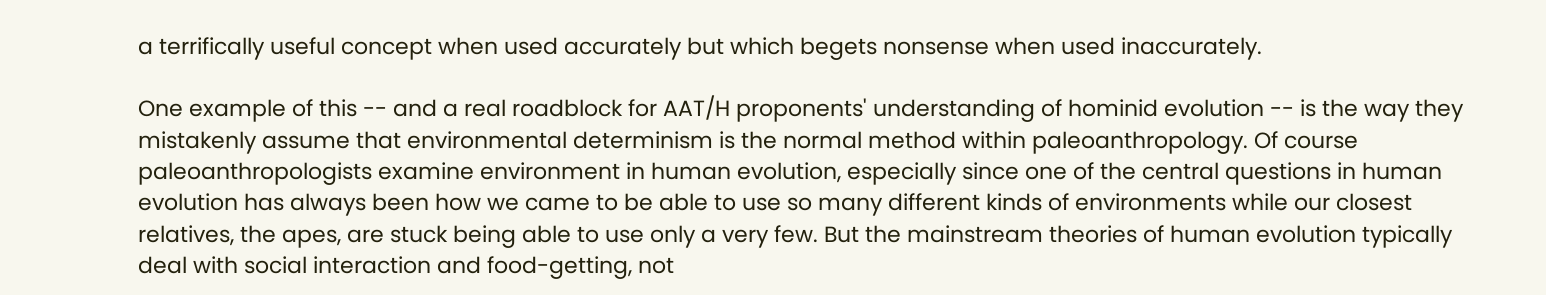a terrifically useful concept when used accurately but which begets nonsense when used inaccurately.

One example of this -- and a real roadblock for AAT/H proponents' understanding of hominid evolution -- is the way they mistakenly assume that environmental determinism is the normal method within paleoanthropology. Of course paleoanthropologists examine environment in human evolution, especially since one of the central questions in human evolution has always been how we came to be able to use so many different kinds of environments while our closest relatives, the apes, are stuck being able to use only a very few. But the mainstream theories of human evolution typically deal with social interaction and food-getting, not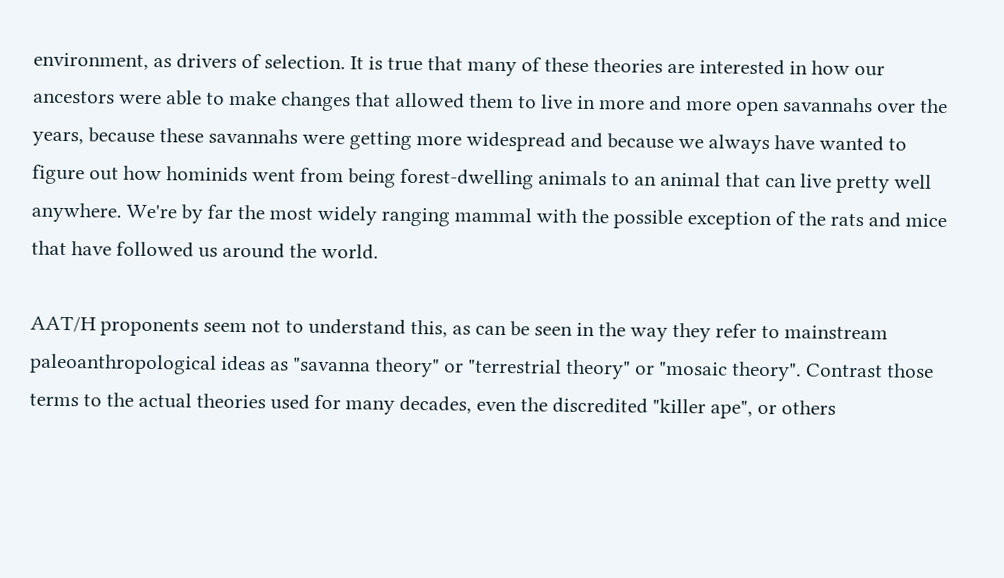environment, as drivers of selection. It is true that many of these theories are interested in how our ancestors were able to make changes that allowed them to live in more and more open savannahs over the years, because these savannahs were getting more widespread and because we always have wanted to figure out how hominids went from being forest-dwelling animals to an animal that can live pretty well anywhere. We're by far the most widely ranging mammal with the possible exception of the rats and mice that have followed us around the world.

AAT/H proponents seem not to understand this, as can be seen in the way they refer to mainstream paleoanthropological ideas as "savanna theory" or "terrestrial theory" or "mosaic theory". Contrast those terms to the actual theories used for many decades, even the discredited "killer ape", or others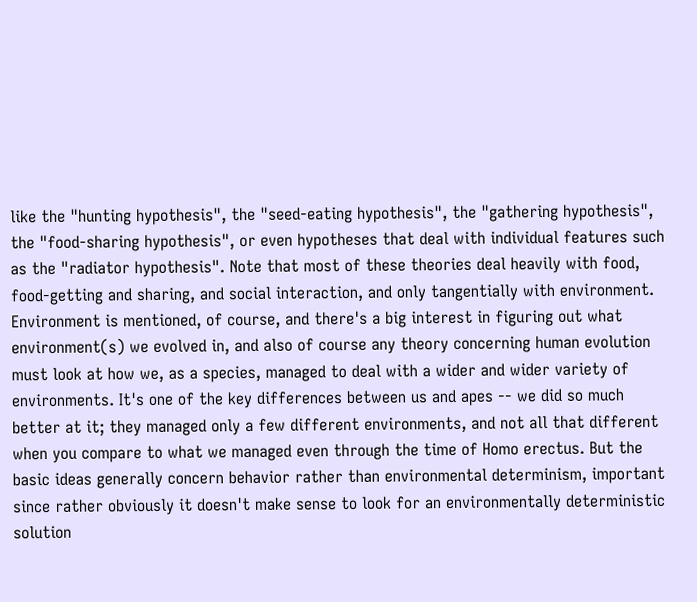like the "hunting hypothesis", the "seed-eating hypothesis", the "gathering hypothesis", the "food-sharing hypothesis", or even hypotheses that deal with individual features such as the "radiator hypothesis". Note that most of these theories deal heavily with food, food-getting and sharing, and social interaction, and only tangentially with environment. Environment is mentioned, of course, and there's a big interest in figuring out what environment(s) we evolved in, and also of course any theory concerning human evolution must look at how we, as a species, managed to deal with a wider and wider variety of environments. It's one of the key differences between us and apes -- we did so much better at it; they managed only a few different environments, and not all that different when you compare to what we managed even through the time of Homo erectus. But the basic ideas generally concern behavior rather than environmental determinism, important since rather obviously it doesn't make sense to look for an environmentally deterministic solution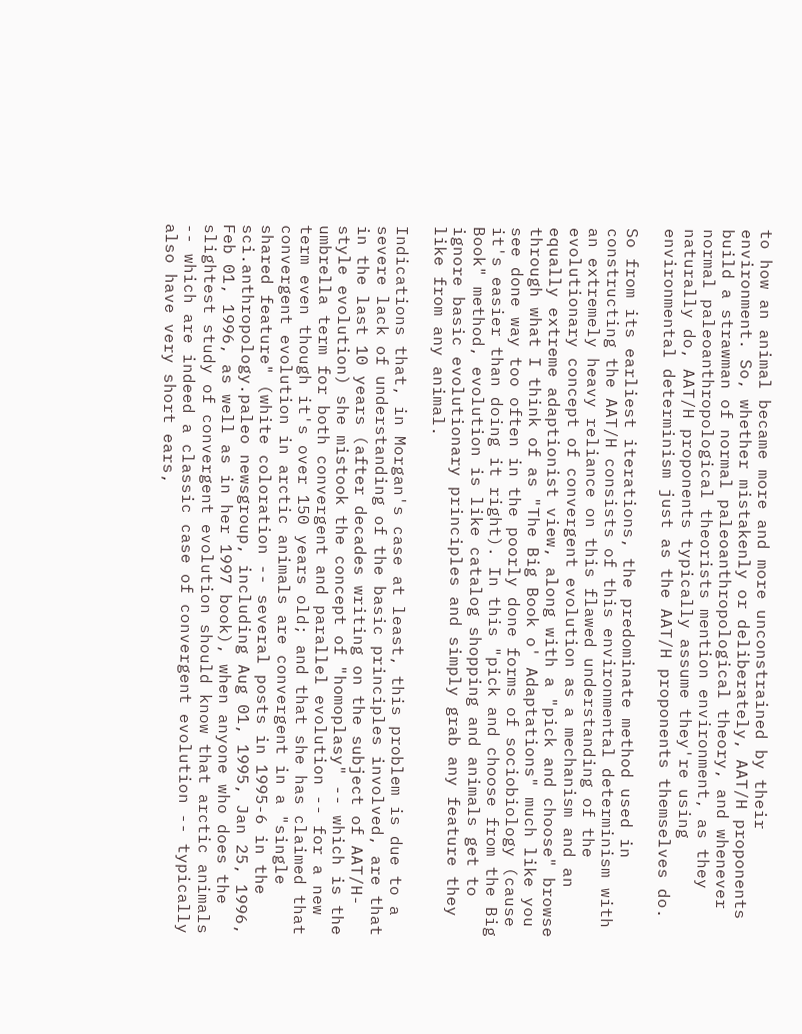to how an animal became more and more unconstrained by their environment. So, whether mistakenly or deliberately, AAT/H proponents build a strawman of normal paleoanthropological theory, and whenever normal paleoanthropological theorists mention environment, as they naturally do, AAT/H proponents typically assume they're using environmental determinism just as the AAT/H proponents themselves do.

So from its earliest iterations, the predominate method used in constructing the AAT/H consists of this environmental determinism with an extremely heavy reliance on this flawed understanding of the evolutionary concept of convergent evolution as a mechanism and an equally extreme adaptionist view, along with a "pick and choose" browse through what I think of as "The Big Book o' Adaptations" much like you see done way too often in the poorly done forms of sociobiology (cause it's easier than doing it right). In this "pick and choose from the Big Book" method, evolution is like catalog shopping and animals get to ignore basic evolutionary principles and simply grab any feature they like from any animal.

Indications that, in Morgan's case at least, this problem is due to a severe lack of understanding of the basic principles involved, are that in the last 10 years (after decades writing on the subject of AAT/H-style evolution) she mistook the concept of "homoplasy" -- which is the umbrella term for both convergent and parallel evolution -- for a new term even though it's over 150 years old; and that she has claimed that convergent evolution in arctic animals are convergent in a "single shared feature" (white coloration -- several posts in 1995-6 in the sci.anthropology.paleo newsgroup, including Aug 01, 1995, Jan 25, 1996, Feb 01, 1996, as well as in her 1997 book), when anyone who does the slightest study of convergent evolution should know that arctic animals -- which are indeed a classic case of convergent evolution -- typically also have very short ears,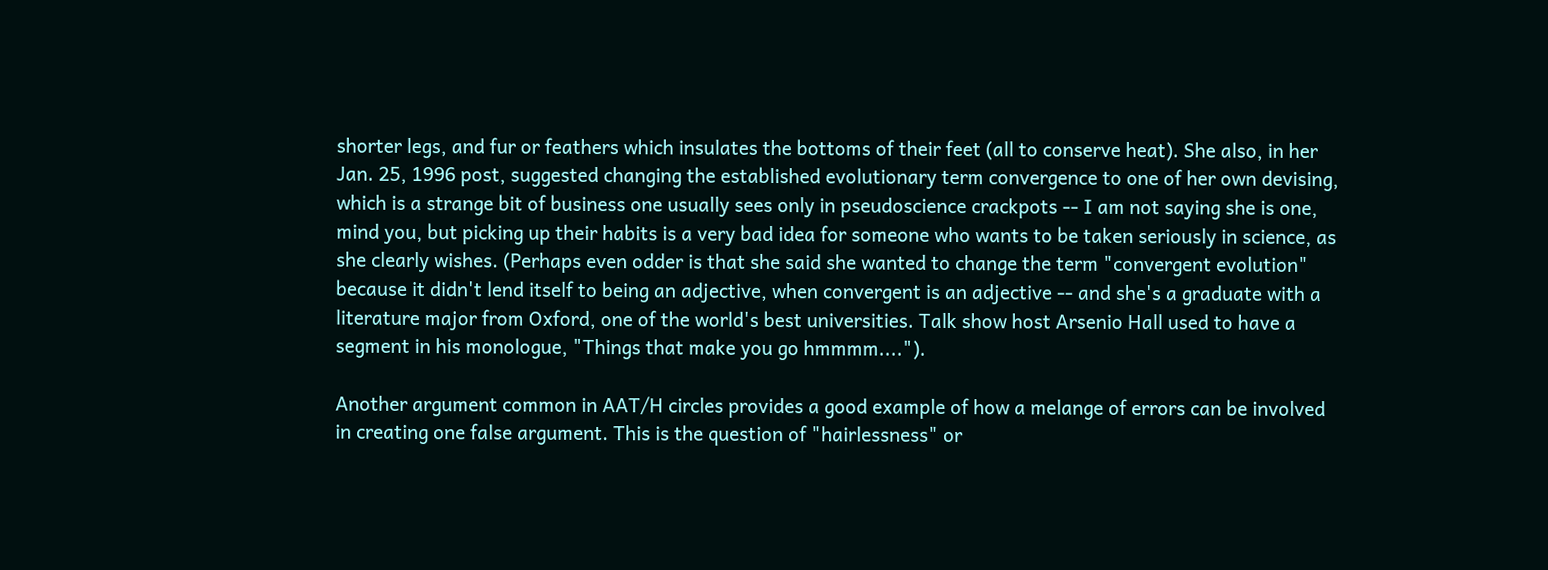shorter legs, and fur or feathers which insulates the bottoms of their feet (all to conserve heat). She also, in her Jan. 25, 1996 post, suggested changing the established evolutionary term convergence to one of her own devising, which is a strange bit of business one usually sees only in pseudoscience crackpots -- I am not saying she is one, mind you, but picking up their habits is a very bad idea for someone who wants to be taken seriously in science, as she clearly wishes. (Perhaps even odder is that she said she wanted to change the term "convergent evolution" because it didn't lend itself to being an adjective, when convergent is an adjective -- and she's a graduate with a literature major from Oxford, one of the world's best universities. Talk show host Arsenio Hall used to have a segment in his monologue, "Things that make you go hmmmm....").

Another argument common in AAT/H circles provides a good example of how a melange of errors can be involved in creating one false argument. This is the question of "hairlessness" or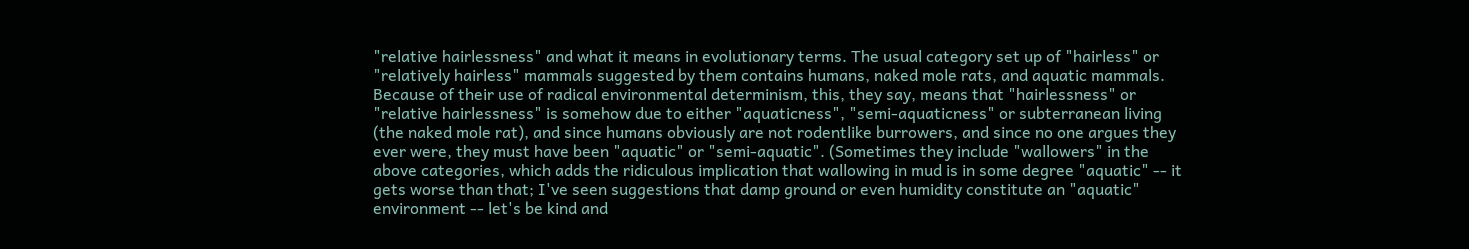"relative hairlessness" and what it means in evolutionary terms. The usual category set up of "hairless" or "relatively hairless" mammals suggested by them contains humans, naked mole rats, and aquatic mammals. Because of their use of radical environmental determinism, this, they say, means that "hairlessness" or "relative hairlessness" is somehow due to either "aquaticness", "semi-aquaticness" or subterranean living (the naked mole rat), and since humans obviously are not rodentlike burrowers, and since no one argues they ever were, they must have been "aquatic" or "semi-aquatic". (Sometimes they include "wallowers" in the above categories, which adds the ridiculous implication that wallowing in mud is in some degree "aquatic" -- it gets worse than that; I've seen suggestions that damp ground or even humidity constitute an "aquatic" environment -- let's be kind and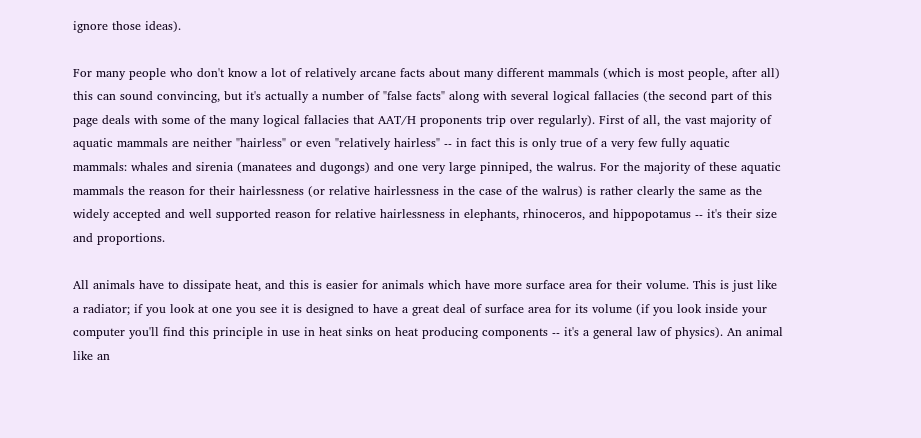ignore those ideas).

For many people who don't know a lot of relatively arcane facts about many different mammals (which is most people, after all) this can sound convincing, but it's actually a number of "false facts" along with several logical fallacies (the second part of this page deals with some of the many logical fallacies that AAT/H proponents trip over regularly). First of all, the vast majority of aquatic mammals are neither "hairless" or even "relatively hairless" -- in fact this is only true of a very few fully aquatic mammals: whales and sirenia (manatees and dugongs) and one very large pinniped, the walrus. For the majority of these aquatic mammals the reason for their hairlessness (or relative hairlessness in the case of the walrus) is rather clearly the same as the widely accepted and well supported reason for relative hairlessness in elephants, rhinoceros, and hippopotamus -- it's their size and proportions.

All animals have to dissipate heat, and this is easier for animals which have more surface area for their volume. This is just like a radiator; if you look at one you see it is designed to have a great deal of surface area for its volume (if you look inside your computer you'll find this principle in use in heat sinks on heat producing components -- it's a general law of physics). An animal like an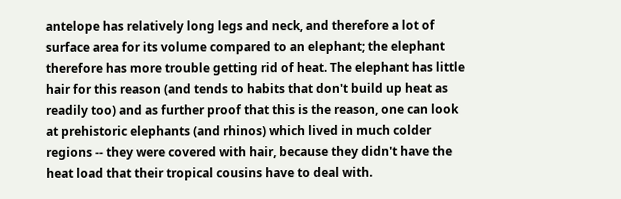antelope has relatively long legs and neck, and therefore a lot of surface area for its volume compared to an elephant; the elephant therefore has more trouble getting rid of heat. The elephant has little hair for this reason (and tends to habits that don't build up heat as readily too) and as further proof that this is the reason, one can look at prehistoric elephants (and rhinos) which lived in much colder regions -- they were covered with hair, because they didn't have the heat load that their tropical cousins have to deal with.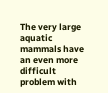The very large aquatic mammals have an even more difficult problem with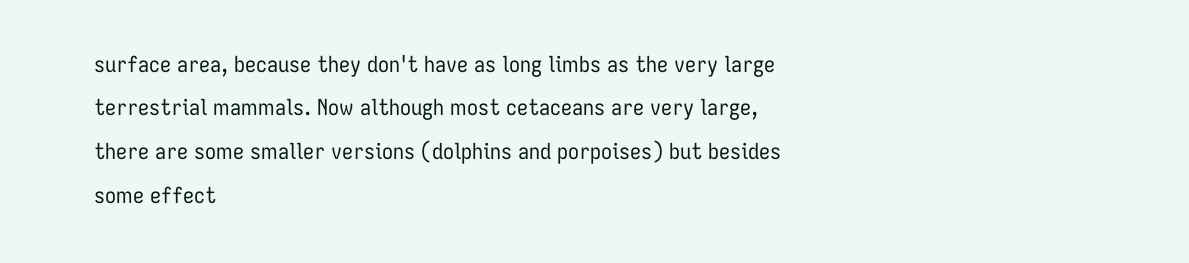surface area, because they don't have as long limbs as the very large terrestrial mammals. Now although most cetaceans are very large, there are some smaller versions (dolphins and porpoises) but besides some effect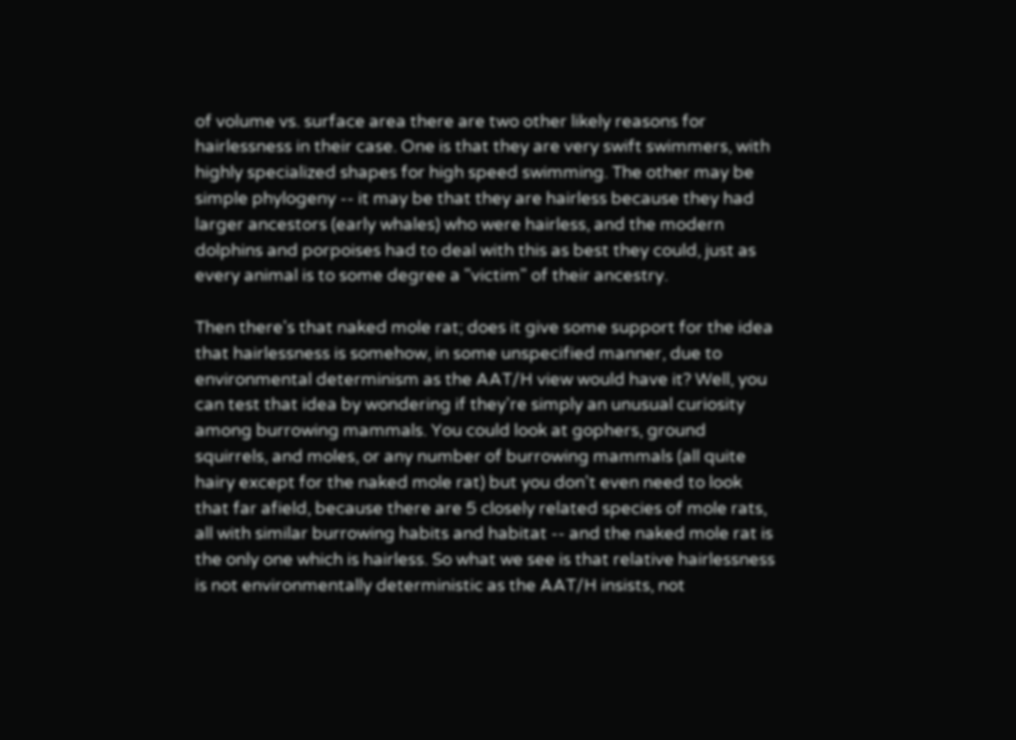of volume vs. surface area there are two other likely reasons for hairlessness in their case. One is that they are very swift swimmers, with highly specialized shapes for high speed swimming. The other may be simple phylogeny -- it may be that they are hairless because they had larger ancestors (early whales) who were hairless, and the modern dolphins and porpoises had to deal with this as best they could, just as every animal is to some degree a "victim" of their ancestry.

Then there's that naked mole rat; does it give some support for the idea that hairlessness is somehow, in some unspecified manner, due to environmental determinism as the AAT/H view would have it? Well, you can test that idea by wondering if they're simply an unusual curiosity among burrowing mammals. You could look at gophers, ground squirrels, and moles, or any number of burrowing mammals (all quite hairy except for the naked mole rat) but you don't even need to look that far afield, because there are 5 closely related species of mole rats, all with similar burrowing habits and habitat -- and the naked mole rat is the only one which is hairless. So what we see is that relative hairlessness is not environmentally deterministic as the AAT/H insists, not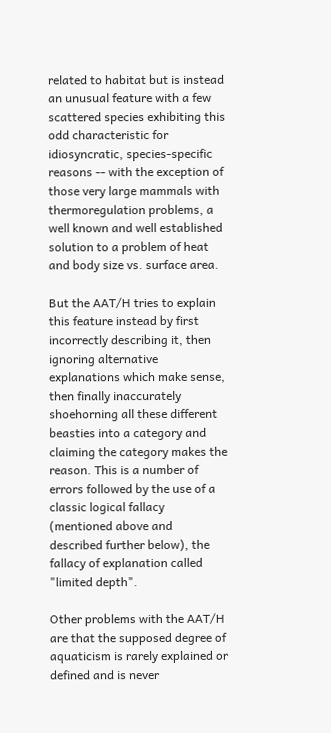related to habitat but is instead an unusual feature with a few scattered species exhibiting this odd characteristic for idiosyncratic, species-specific reasons -- with the exception of those very large mammals with thermoregulation problems, a well known and well established solution to a problem of heat and body size vs. surface area.

But the AAT/H tries to explain this feature instead by first incorrectly describing it, then ignoring alternative explanations which make sense, then finally inaccurately shoehorning all these different beasties into a category and claiming the category makes the reason. This is a number of errors followed by the use of a classic logical fallacy (mentioned above and described further below), the fallacy of explanation called "limited depth".

Other problems with the AAT/H are that the supposed degree of aquaticism is rarely explained or defined and is never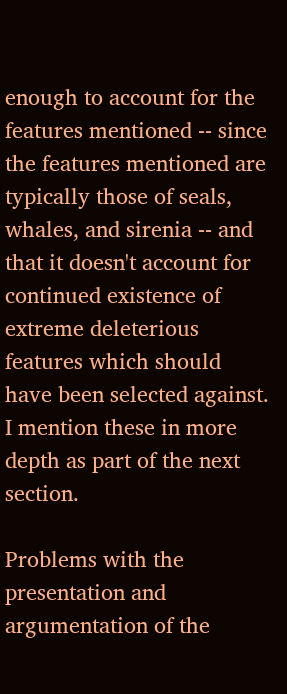enough to account for the features mentioned -- since the features mentioned are typically those of seals, whales, and sirenia -- and that it doesn't account for continued existence of extreme deleterious features which should have been selected against. I mention these in more depth as part of the next section.

Problems with the presentation and argumentation of the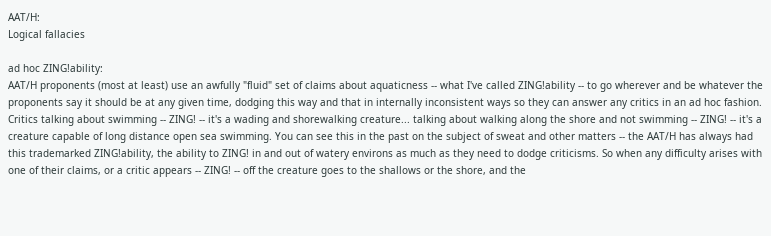AAT/H:
Logical fallacies

ad hoc ZING!ability:
AAT/H proponents (most at least) use an awfully "fluid" set of claims about aquaticness -- what I've called ZING!ability -- to go wherever and be whatever the proponents say it should be at any given time, dodging this way and that in internally inconsistent ways so they can answer any critics in an ad hoc fashion. Critics talking about swimming -- ZING! -- it's a wading and shorewalking creature... talking about walking along the shore and not swimming -- ZING! -- it's a creature capable of long distance open sea swimming. You can see this in the past on the subject of sweat and other matters -- the AAT/H has always had this trademarked ZING!ability, the ability to ZING! in and out of watery environs as much as they need to dodge criticisms. So when any difficulty arises with one of their claims, or a critic appears -- ZING! -- off the creature goes to the shallows or the shore, and the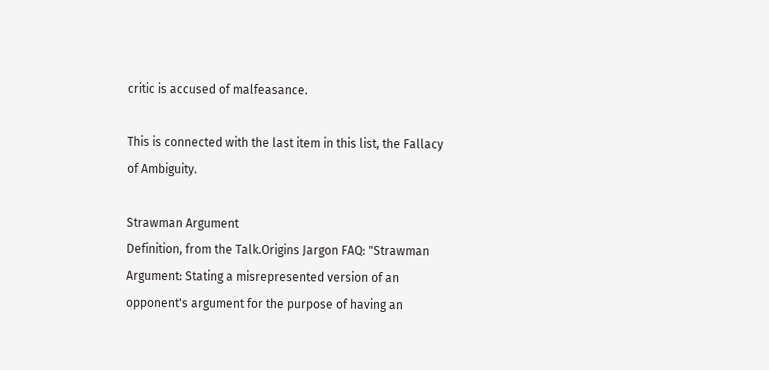critic is accused of malfeasance.

This is connected with the last item in this list, the Fallacy of Ambiguity.

Strawman Argument
Definition, from the Talk.Origins Jargon FAQ: "Strawman Argument: Stating a misrepresented version of an opponent's argument for the purpose of having an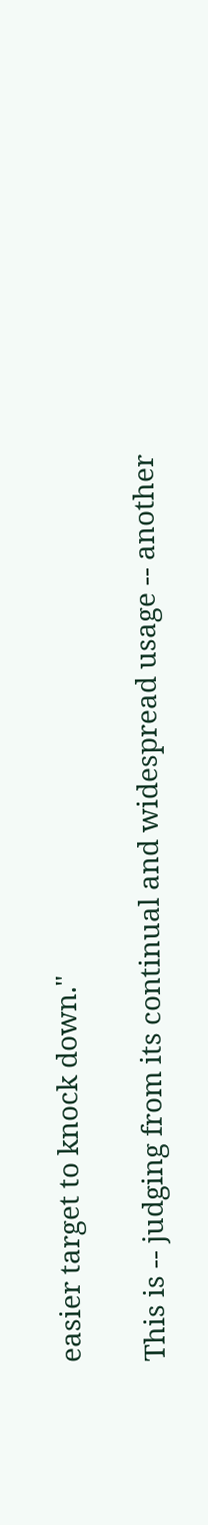easier target to knock down."

This is -- judging from its continual and widespread usage -- another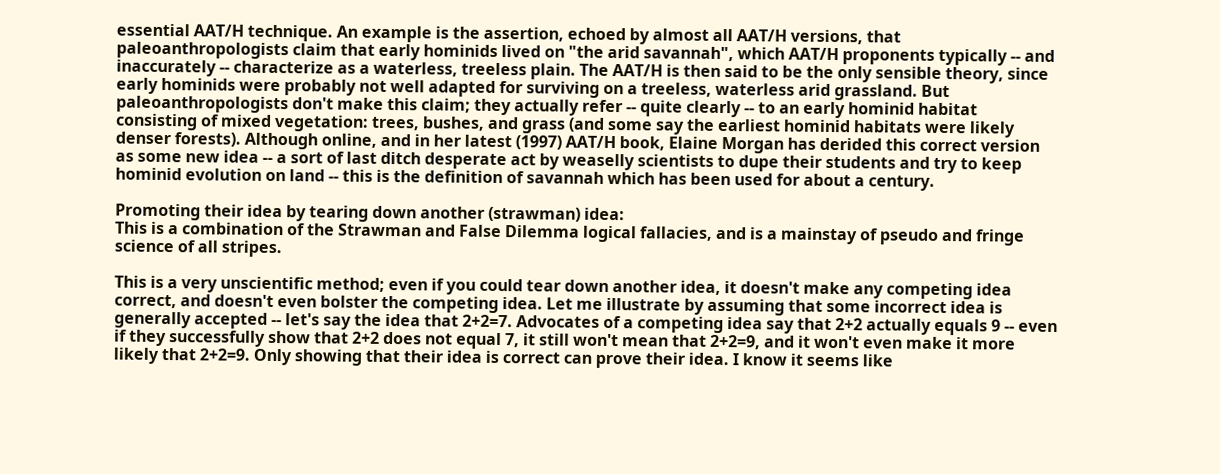essential AAT/H technique. An example is the assertion, echoed by almost all AAT/H versions, that paleoanthropologists claim that early hominids lived on "the arid savannah", which AAT/H proponents typically -- and inaccurately -- characterize as a waterless, treeless plain. The AAT/H is then said to be the only sensible theory, since early hominids were probably not well adapted for surviving on a treeless, waterless arid grassland. But paleoanthropologists don't make this claim; they actually refer -- quite clearly -- to an early hominid habitat consisting of mixed vegetation: trees, bushes, and grass (and some say the earliest hominid habitats were likely denser forests). Although online, and in her latest (1997) AAT/H book, Elaine Morgan has derided this correct version as some new idea -- a sort of last ditch desperate act by weaselly scientists to dupe their students and try to keep hominid evolution on land -- this is the definition of savannah which has been used for about a century.

Promoting their idea by tearing down another (strawman) idea:
This is a combination of the Strawman and False Dilemma logical fallacies, and is a mainstay of pseudo and fringe science of all stripes.

This is a very unscientific method; even if you could tear down another idea, it doesn't make any competing idea correct, and doesn't even bolster the competing idea. Let me illustrate by assuming that some incorrect idea is generally accepted -- let's say the idea that 2+2=7. Advocates of a competing idea say that 2+2 actually equals 9 -- even if they successfully show that 2+2 does not equal 7, it still won't mean that 2+2=9, and it won't even make it more likely that 2+2=9. Only showing that their idea is correct can prove their idea. I know it seems like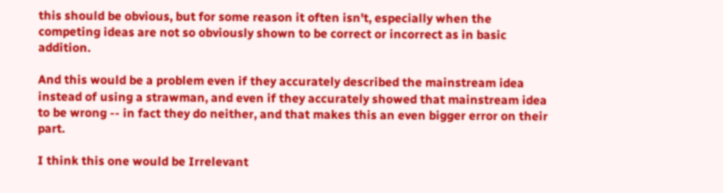this should be obvious, but for some reason it often isn't, especially when the competing ideas are not so obviously shown to be correct or incorrect as in basic addition.

And this would be a problem even if they accurately described the mainstream idea instead of using a strawman, and even if they accurately showed that mainstream idea to be wrong -- in fact they do neither, and that makes this an even bigger error on their part.

I think this one would be Irrelevant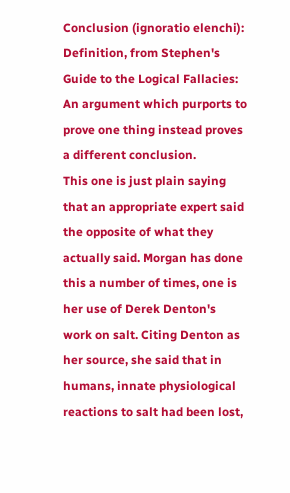Conclusion (ignoratio elenchi):
Definition, from Stephen's Guide to the Logical Fallacies: An argument which purports to prove one thing instead proves a different conclusion.
This one is just plain saying that an appropriate expert said the opposite of what they actually said. Morgan has done this a number of times, one is her use of Derek Denton's work on salt. Citing Denton as her source, she said that in humans, innate physiological reactions to salt had been lost,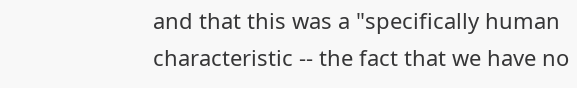and that this was a "specifically human characteristic -- the fact that we have no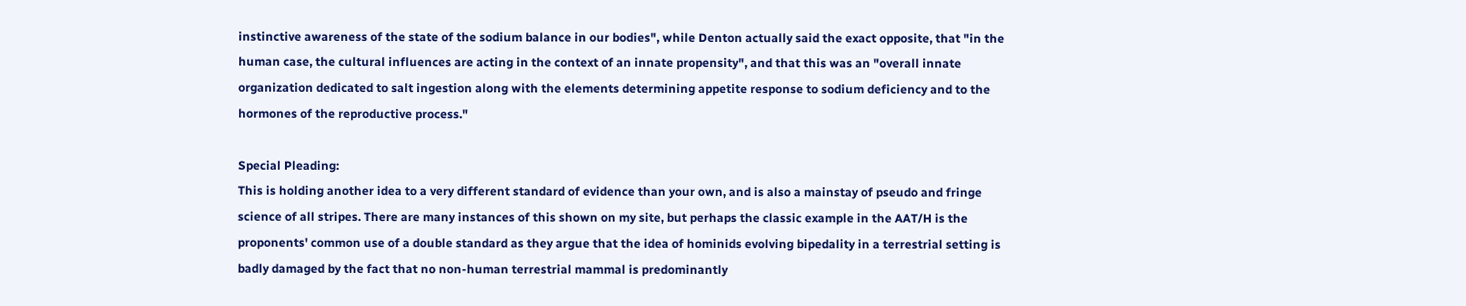instinctive awareness of the state of the sodium balance in our bodies", while Denton actually said the exact opposite, that "in the human case, the cultural influences are acting in the context of an innate propensity", and that this was an "overall innate organization dedicated to salt ingestion along with the elements determining appetite response to sodium deficiency and to the hormones of the reproductive process."

Special Pleading:
This is holding another idea to a very different standard of evidence than your own, and is also a mainstay of pseudo and fringe science of all stripes. There are many instances of this shown on my site, but perhaps the classic example in the AAT/H is the proponents' common use of a double standard as they argue that the idea of hominids evolving bipedality in a terrestrial setting is badly damaged by the fact that no non-human terrestrial mammal is predominantly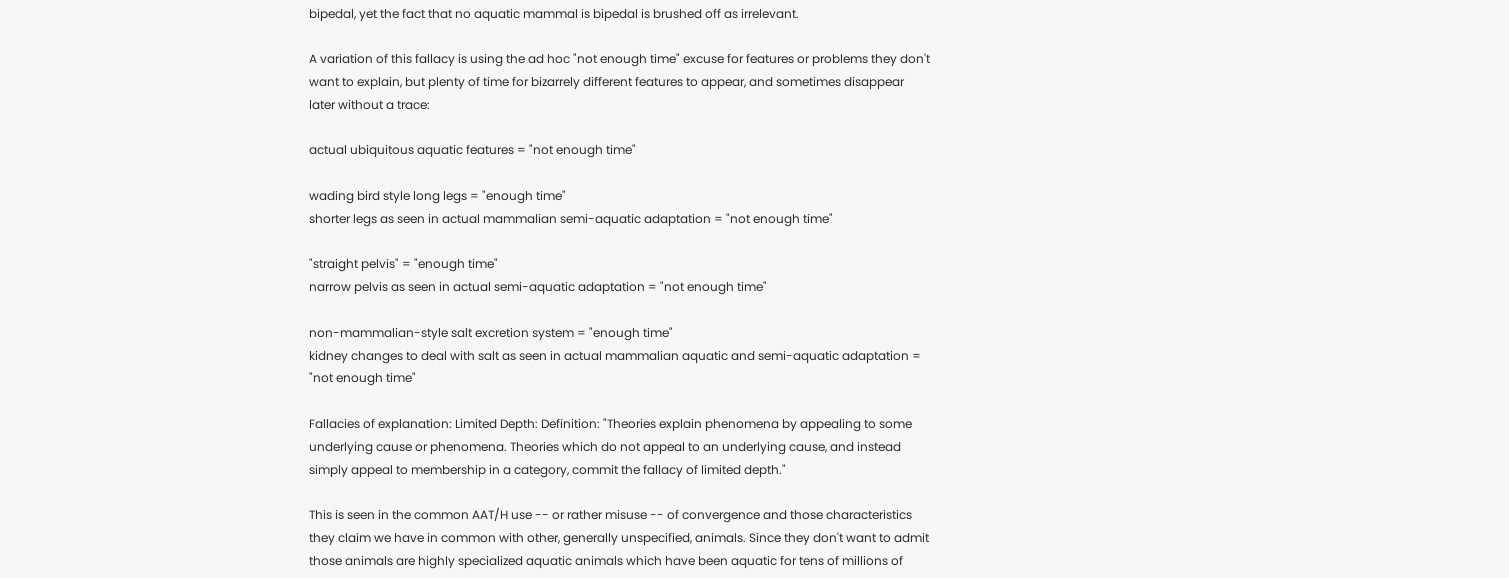bipedal, yet the fact that no aquatic mammal is bipedal is brushed off as irrelevant.

A variation of this fallacy is using the ad hoc "not enough time" excuse for features or problems they don't want to explain, but plenty of time for bizarrely different features to appear, and sometimes disappear later without a trace:

actual ubiquitous aquatic features = "not enough time"

wading bird style long legs = "enough time"
shorter legs as seen in actual mammalian semi-aquatic adaptation = "not enough time"

"straight pelvis" = "enough time"
narrow pelvis as seen in actual semi-aquatic adaptation = "not enough time"

non-mammalian-style salt excretion system = "enough time"
kidney changes to deal with salt as seen in actual mammalian aquatic and semi-aquatic adaptation = "not enough time"

Fallacies of explanation: Limited Depth: Definition: "Theories explain phenomena by appealing to some underlying cause or phenomena. Theories which do not appeal to an underlying cause, and instead simply appeal to membership in a category, commit the fallacy of limited depth."

This is seen in the common AAT/H use -- or rather misuse -- of convergence and those characteristics they claim we have in common with other, generally unspecified, animals. Since they don't want to admit those animals are highly specialized aquatic animals which have been aquatic for tens of millions of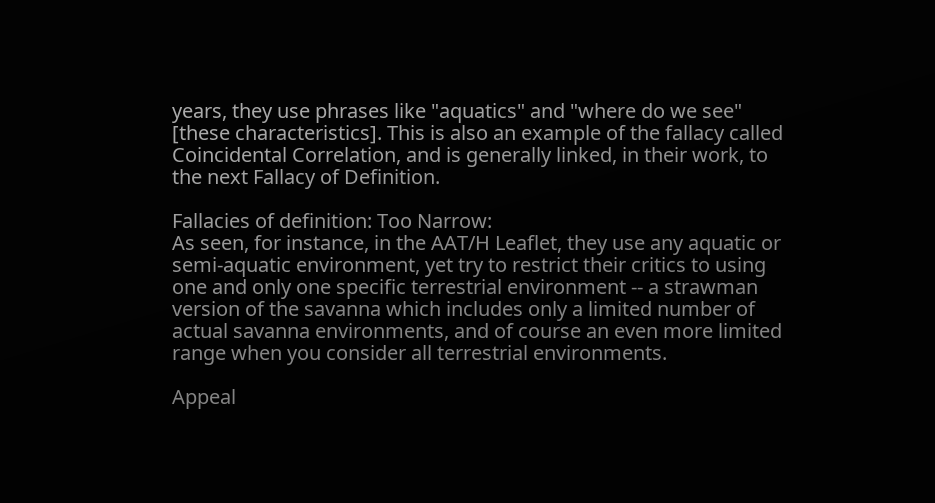years, they use phrases like "aquatics" and "where do we see" [these characteristics]. This is also an example of the fallacy called Coincidental Correlation, and is generally linked, in their work, to the next Fallacy of Definition.

Fallacies of definition: Too Narrow:
As seen, for instance, in the AAT/H Leaflet, they use any aquatic or semi-aquatic environment, yet try to restrict their critics to using one and only one specific terrestrial environment -- a strawman version of the savanna which includes only a limited number of actual savanna environments, and of course an even more limited range when you consider all terrestrial environments.

Appeal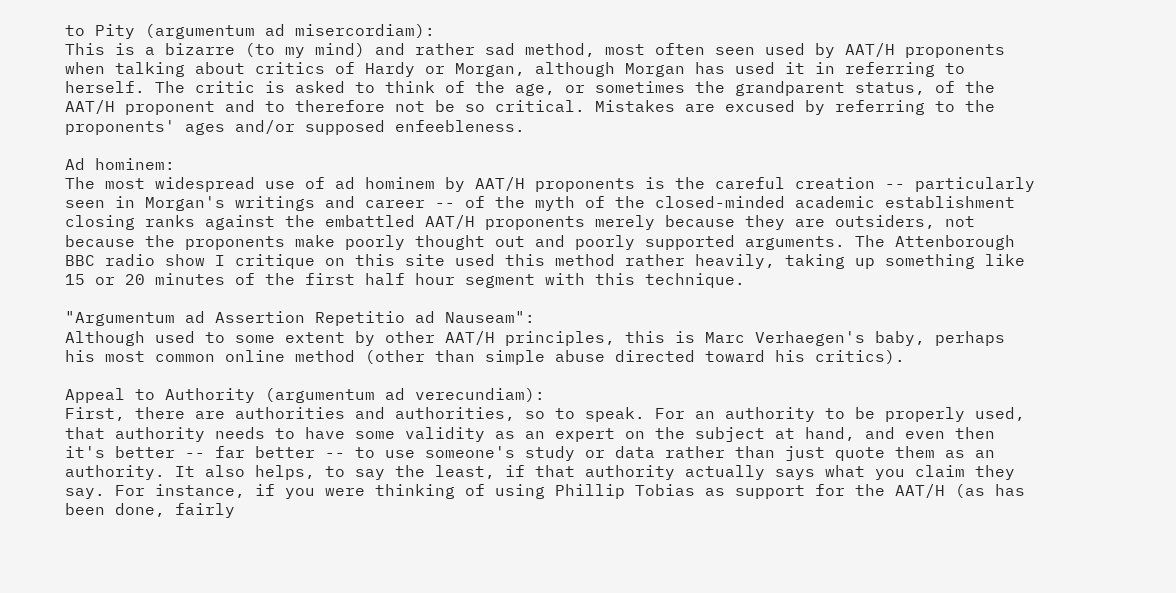to Pity (argumentum ad misercordiam):
This is a bizarre (to my mind) and rather sad method, most often seen used by AAT/H proponents when talking about critics of Hardy or Morgan, although Morgan has used it in referring to herself. The critic is asked to think of the age, or sometimes the grandparent status, of the AAT/H proponent and to therefore not be so critical. Mistakes are excused by referring to the proponents' ages and/or supposed enfeebleness.

Ad hominem:
The most widespread use of ad hominem by AAT/H proponents is the careful creation -- particularly seen in Morgan's writings and career -- of the myth of the closed-minded academic establishment closing ranks against the embattled AAT/H proponents merely because they are outsiders, not because the proponents make poorly thought out and poorly supported arguments. The Attenborough BBC radio show I critique on this site used this method rather heavily, taking up something like 15 or 20 minutes of the first half hour segment with this technique.

"Argumentum ad Assertion Repetitio ad Nauseam":
Although used to some extent by other AAT/H principles, this is Marc Verhaegen's baby, perhaps his most common online method (other than simple abuse directed toward his critics).

Appeal to Authority (argumentum ad verecundiam):
First, there are authorities and authorities, so to speak. For an authority to be properly used, that authority needs to have some validity as an expert on the subject at hand, and even then it's better -- far better -- to use someone's study or data rather than just quote them as an authority. It also helps, to say the least, if that authority actually says what you claim they say. For instance, if you were thinking of using Phillip Tobias as support for the AAT/H (as has been done, fairly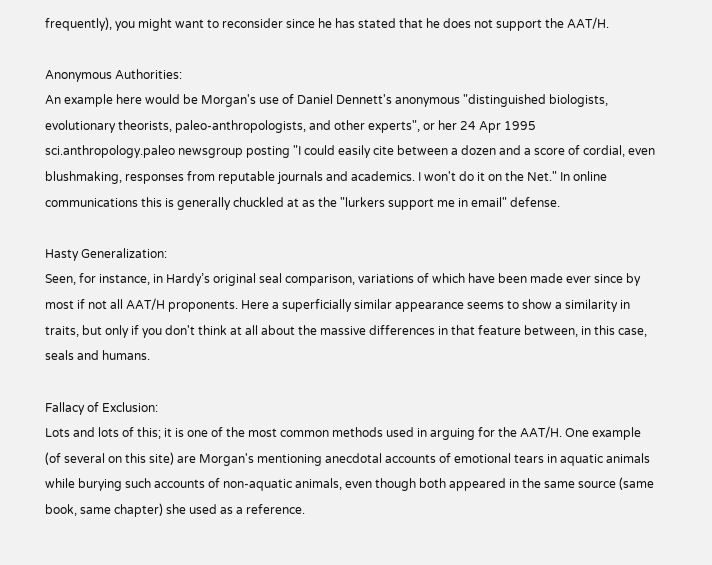frequently), you might want to reconsider since he has stated that he does not support the AAT/H.

Anonymous Authorities:
An example here would be Morgan's use of Daniel Dennett's anonymous "distinguished biologists, evolutionary theorists, paleo-anthropologists, and other experts", or her 24 Apr 1995 sci.anthropology.paleo newsgroup posting "I could easily cite between a dozen and a score of cordial, even blushmaking, responses from reputable journals and academics. I won't do it on the Net." In online communications this is generally chuckled at as the "lurkers support me in email" defense.

Hasty Generalization:
Seen, for instance, in Hardy’s original seal comparison, variations of which have been made ever since by most if not all AAT/H proponents. Here a superficially similar appearance seems to show a similarity in traits, but only if you don't think at all about the massive differences in that feature between, in this case, seals and humans.

Fallacy of Exclusion:
Lots and lots of this; it is one of the most common methods used in arguing for the AAT/H. One example (of several on this site) are Morgan's mentioning anecdotal accounts of emotional tears in aquatic animals while burying such accounts of non-aquatic animals, even though both appeared in the same source (same book, same chapter) she used as a reference.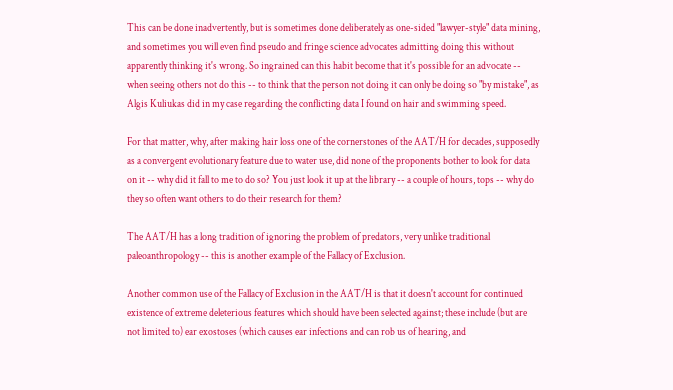This can be done inadvertently, but is sometimes done deliberately as one-sided "lawyer-style" data mining, and sometimes you will even find pseudo and fringe science advocates admitting doing this without apparently thinking it's wrong. So ingrained can this habit become that it's possible for an advocate -- when seeing others not do this -- to think that the person not doing it can only be doing so "by mistake", as Algis Kuliukas did in my case regarding the conflicting data I found on hair and swimming speed.

For that matter, why, after making hair loss one of the cornerstones of the AAT/H for decades, supposedly as a convergent evolutionary feature due to water use, did none of the proponents bother to look for data on it -- why did it fall to me to do so? You just look it up at the library -- a couple of hours, tops -- why do they so often want others to do their research for them?

The AAT/H has a long tradition of ignoring the problem of predators, very unlike traditional paleoanthropology -- this is another example of the Fallacy of Exclusion.

Another common use of the Fallacy of Exclusion in the AAT/H is that it doesn't account for continued existence of extreme deleterious features which should have been selected against; these include (but are not limited to) ear exostoses (which causes ear infections and can rob us of hearing, and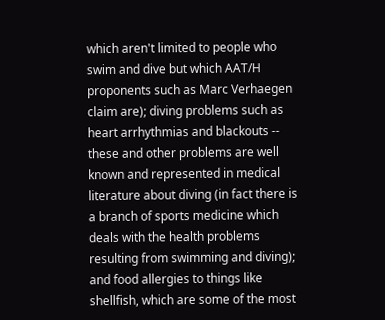which aren't limited to people who swim and dive but which AAT/H proponents such as Marc Verhaegen claim are); diving problems such as heart arrhythmias and blackouts -- these and other problems are well known and represented in medical literature about diving (in fact there is a branch of sports medicine which deals with the health problems resulting from swimming and diving); and food allergies to things like shellfish, which are some of the most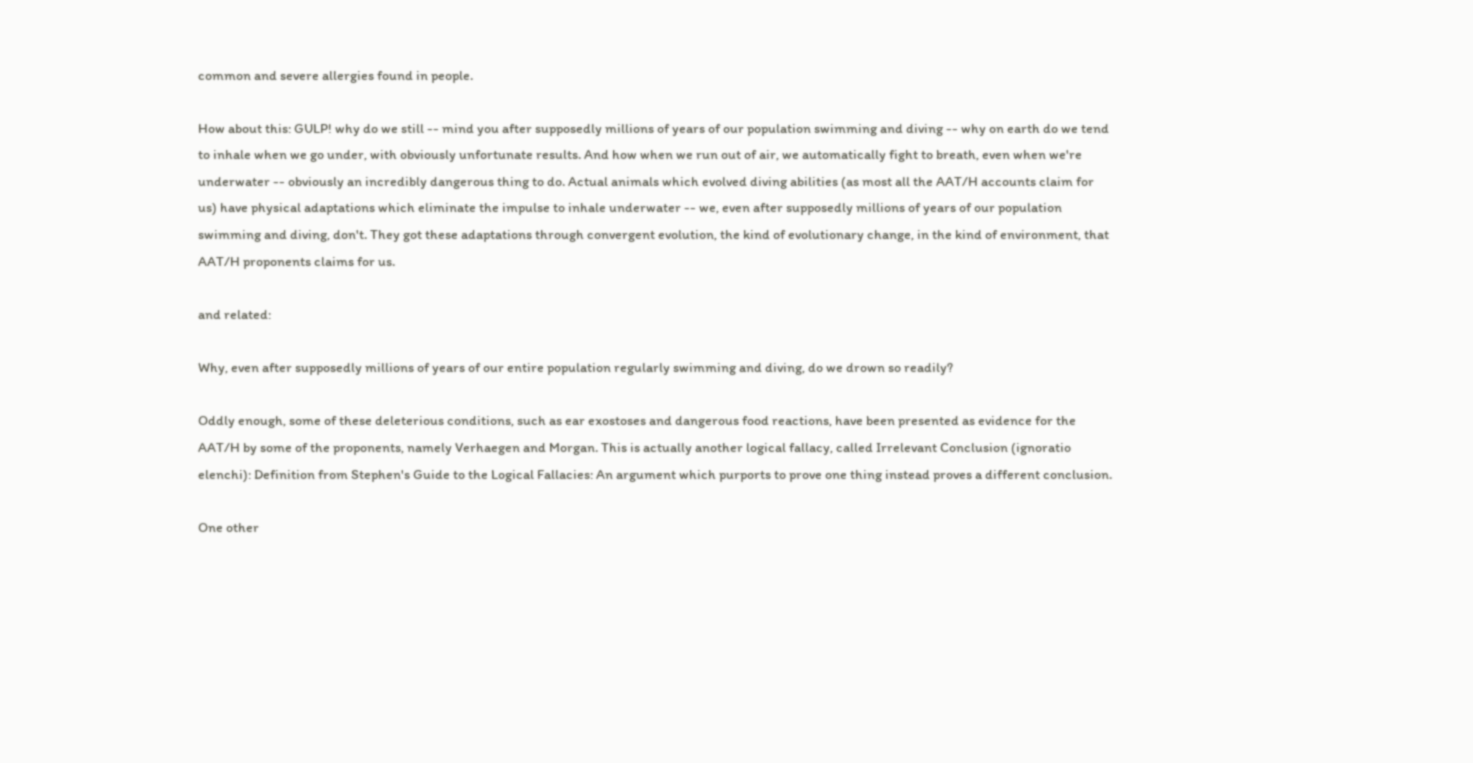common and severe allergies found in people.

How about this: GULP! why do we still -- mind you after supposedly millions of years of our population swimming and diving -- why on earth do we tend to inhale when we go under, with obviously unfortunate results. And how when we run out of air, we automatically fight to breath, even when we're underwater -- obviously an incredibly dangerous thing to do. Actual animals which evolved diving abilities (as most all the AAT/H accounts claim for us) have physical adaptations which eliminate the impulse to inhale underwater -- we, even after supposedly millions of years of our population swimming and diving, don't. They got these adaptations through convergent evolution, the kind of evolutionary change, in the kind of environment, that AAT/H proponents claims for us.

and related:

Why, even after supposedly millions of years of our entire population regularly swimming and diving, do we drown so readily?

Oddly enough, some of these deleterious conditions, such as ear exostoses and dangerous food reactions, have been presented as evidence for the AAT/H by some of the proponents, namely Verhaegen and Morgan. This is actually another logical fallacy, called Irrelevant Conclusion (ignoratio elenchi): Definition from Stephen's Guide to the Logical Fallacies: An argument which purports to prove one thing instead proves a different conclusion.

One other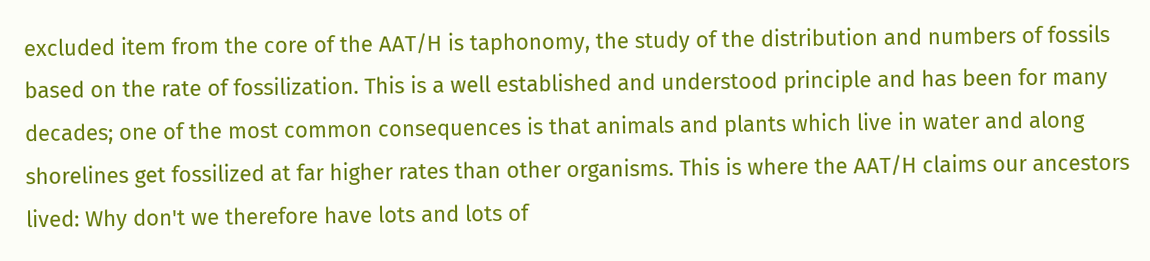excluded item from the core of the AAT/H is taphonomy, the study of the distribution and numbers of fossils based on the rate of fossilization. This is a well established and understood principle and has been for many decades; one of the most common consequences is that animals and plants which live in water and along shorelines get fossilized at far higher rates than other organisms. This is where the AAT/H claims our ancestors lived: Why don't we therefore have lots and lots of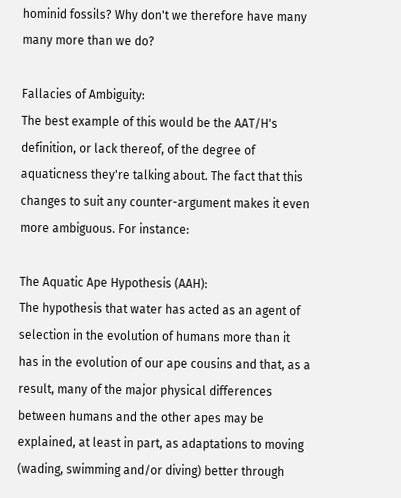hominid fossils? Why don't we therefore have many many more than we do?

Fallacies of Ambiguity:
The best example of this would be the AAT/H's definition, or lack thereof, of the degree of aquaticness they're talking about. The fact that this changes to suit any counter-argument makes it even more ambiguous. For instance:

The Aquatic Ape Hypothesis (AAH):
The hypothesis that water has acted as an agent of selection in the evolution of humans more than it has in the evolution of our ape cousins and that, as a result, many of the major physical differences between humans and the other apes may be explained, at least in part, as adaptations to moving (wading, swimming and/or diving) better through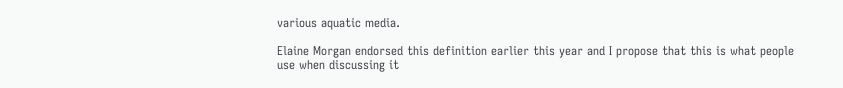various aquatic media.

Elaine Morgan endorsed this definition earlier this year and I propose that this is what people use when discussing it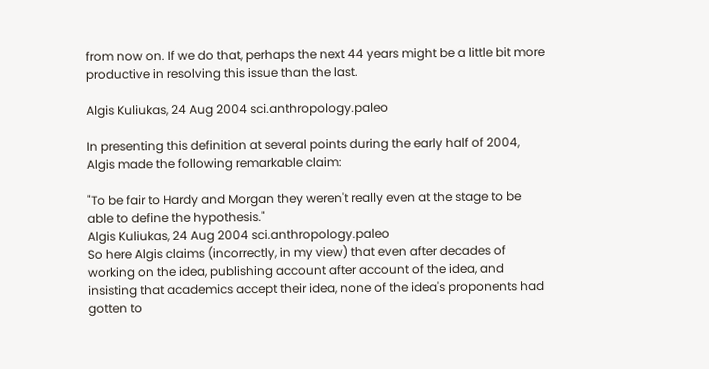from now on. If we do that, perhaps the next 44 years might be a little bit more productive in resolving this issue than the last.

Algis Kuliukas, 24 Aug 2004 sci.anthropology.paleo

In presenting this definition at several points during the early half of 2004, Algis made the following remarkable claim:

"To be fair to Hardy and Morgan they weren't really even at the stage to be able to define the hypothesis."
Algis Kuliukas, 24 Aug 2004 sci.anthropology.paleo
So here Algis claims (incorrectly, in my view) that even after decades of working on the idea, publishing account after account of the idea, and insisting that academics accept their idea, none of the idea's proponents had gotten to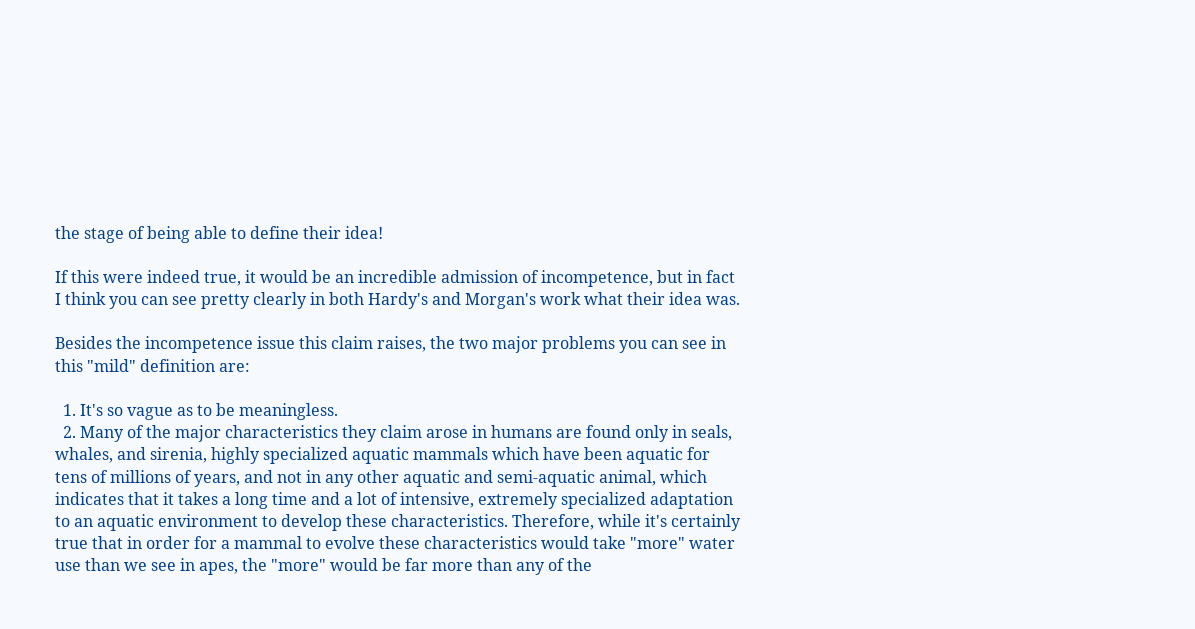the stage of being able to define their idea!

If this were indeed true, it would be an incredible admission of incompetence, but in fact I think you can see pretty clearly in both Hardy's and Morgan's work what their idea was.

Besides the incompetence issue this claim raises, the two major problems you can see in this "mild" definition are:

  1. It's so vague as to be meaningless.
  2. Many of the major characteristics they claim arose in humans are found only in seals, whales, and sirenia, highly specialized aquatic mammals which have been aquatic for tens of millions of years, and not in any other aquatic and semi-aquatic animal, which indicates that it takes a long time and a lot of intensive, extremely specialized adaptation to an aquatic environment to develop these characteristics. Therefore, while it's certainly true that in order for a mammal to evolve these characteristics would take "more" water use than we see in apes, the "more" would be far more than any of the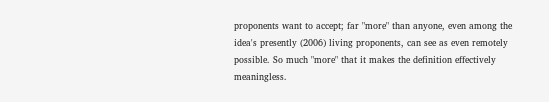proponents want to accept; far "more" than anyone, even among the idea's presently (2006) living proponents, can see as even remotely possible. So much "more" that it makes the definition effectively meaningless.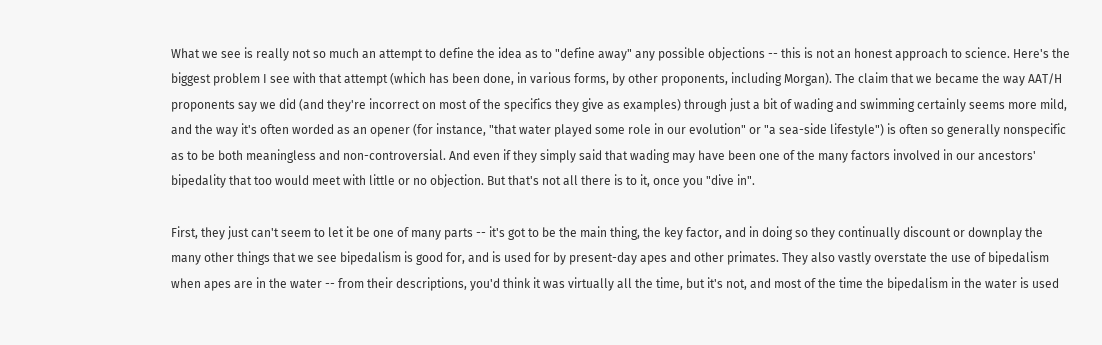What we see is really not so much an attempt to define the idea as to "define away" any possible objections -- this is not an honest approach to science. Here's the biggest problem I see with that attempt (which has been done, in various forms, by other proponents, including Morgan). The claim that we became the way AAT/H proponents say we did (and they're incorrect on most of the specifics they give as examples) through just a bit of wading and swimming certainly seems more mild, and the way it's often worded as an opener (for instance, "that water played some role in our evolution" or "a sea-side lifestyle") is often so generally nonspecific as to be both meaningless and non-controversial. And even if they simply said that wading may have been one of the many factors involved in our ancestors' bipedality that too would meet with little or no objection. But that's not all there is to it, once you "dive in".

First, they just can't seem to let it be one of many parts -- it's got to be the main thing, the key factor, and in doing so they continually discount or downplay the many other things that we see bipedalism is good for, and is used for by present-day apes and other primates. They also vastly overstate the use of bipedalism when apes are in the water -- from their descriptions, you'd think it was virtually all the time, but it's not, and most of the time the bipedalism in the water is used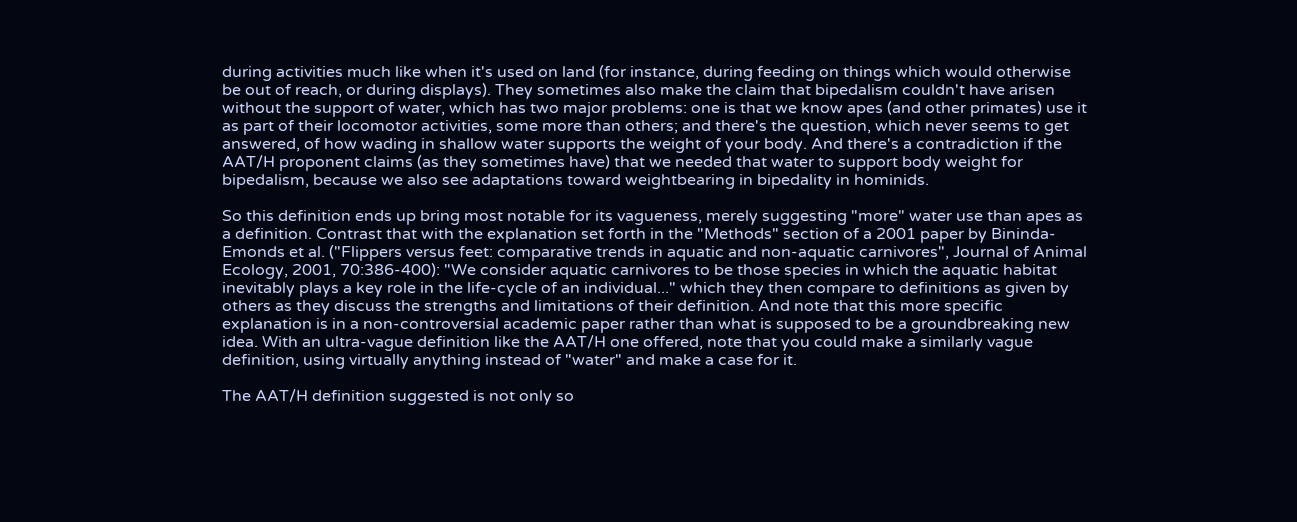during activities much like when it's used on land (for instance, during feeding on things which would otherwise be out of reach, or during displays). They sometimes also make the claim that bipedalism couldn't have arisen without the support of water, which has two major problems: one is that we know apes (and other primates) use it as part of their locomotor activities, some more than others; and there's the question, which never seems to get answered, of how wading in shallow water supports the weight of your body. And there's a contradiction if the AAT/H proponent claims (as they sometimes have) that we needed that water to support body weight for bipedalism, because we also see adaptations toward weightbearing in bipedality in hominids.

So this definition ends up bring most notable for its vagueness, merely suggesting "more" water use than apes as a definition. Contrast that with the explanation set forth in the "Methods" section of a 2001 paper by Bininda-Emonds et al. ("Flippers versus feet: comparative trends in aquatic and non-aquatic carnivores", Journal of Animal Ecology, 2001, 70:386-400): "We consider aquatic carnivores to be those species in which the aquatic habitat inevitably plays a key role in the life-cycle of an individual..." which they then compare to definitions as given by others as they discuss the strengths and limitations of their definition. And note that this more specific explanation is in a non-controversial academic paper rather than what is supposed to be a groundbreaking new idea. With an ultra-vague definition like the AAT/H one offered, note that you could make a similarly vague definition, using virtually anything instead of "water" and make a case for it.

The AAT/H definition suggested is not only so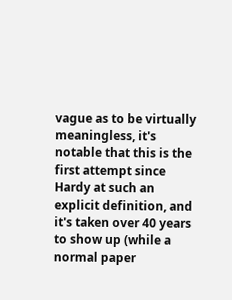vague as to be virtually meaningless, it's notable that this is the first attempt since Hardy at such an explicit definition, and it's taken over 40 years to show up (while a normal paper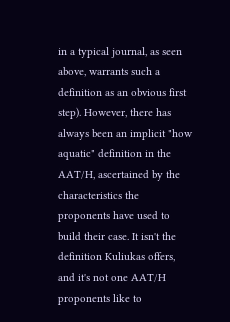in a typical journal, as seen above, warrants such a definition as an obvious first step). However, there has always been an implicit "how aquatic" definition in the AAT/H, ascertained by the characteristics the proponents have used to build their case. It isn't the definition Kuliukas offers, and it's not one AAT/H proponents like to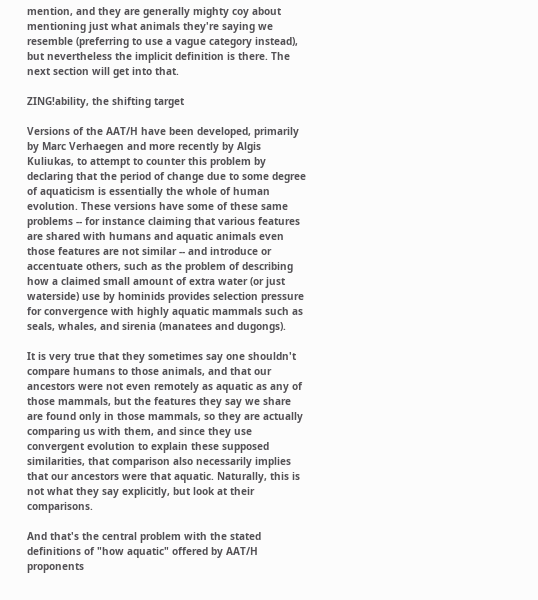mention, and they are generally mighty coy about mentioning just what animals they're saying we resemble (preferring to use a vague category instead), but nevertheless the implicit definition is there. The next section will get into that.

ZING!ability, the shifting target

Versions of the AAT/H have been developed, primarily by Marc Verhaegen and more recently by Algis Kuliukas, to attempt to counter this problem by declaring that the period of change due to some degree of aquaticism is essentially the whole of human evolution. These versions have some of these same problems -- for instance claiming that various features are shared with humans and aquatic animals even those features are not similar -- and introduce or accentuate others, such as the problem of describing how a claimed small amount of extra water (or just waterside) use by hominids provides selection pressure for convergence with highly aquatic mammals such as seals, whales, and sirenia (manatees and dugongs).

It is very true that they sometimes say one shouldn't compare humans to those animals, and that our ancestors were not even remotely as aquatic as any of those mammals, but the features they say we share are found only in those mammals, so they are actually comparing us with them, and since they use convergent evolution to explain these supposed similarities, that comparison also necessarily implies that our ancestors were that aquatic. Naturally, this is not what they say explicitly, but look at their comparisons.

And that's the central problem with the stated definitions of "how aquatic" offered by AAT/H proponents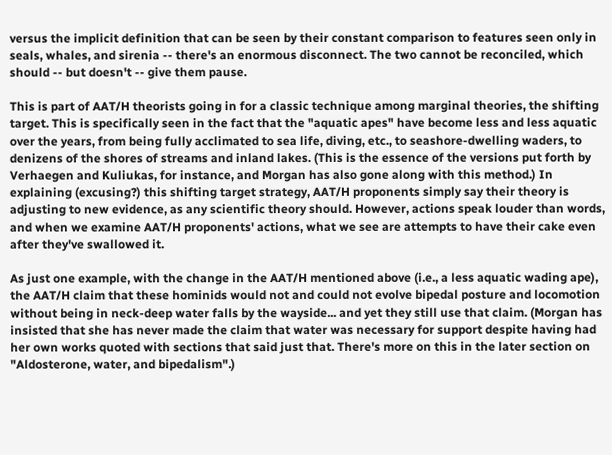versus the implicit definition that can be seen by their constant comparison to features seen only in seals, whales, and sirenia -- there's an enormous disconnect. The two cannot be reconciled, which should -- but doesn't -- give them pause.

This is part of AAT/H theorists going in for a classic technique among marginal theories, the shifting target. This is specifically seen in the fact that the "aquatic apes" have become less and less aquatic over the years, from being fully acclimated to sea life, diving, etc., to seashore-dwelling waders, to denizens of the shores of streams and inland lakes. (This is the essence of the versions put forth by Verhaegen and Kuliukas, for instance, and Morgan has also gone along with this method.) In explaining (excusing?) this shifting target strategy, AAT/H proponents simply say their theory is adjusting to new evidence, as any scientific theory should. However, actions speak louder than words, and when we examine AAT/H proponents' actions, what we see are attempts to have their cake even after they've swallowed it.

As just one example, with the change in the AAT/H mentioned above (i.e., a less aquatic wading ape), the AAT/H claim that these hominids would not and could not evolve bipedal posture and locomotion without being in neck-deep water falls by the wayside... and yet they still use that claim. (Morgan has insisted that she has never made the claim that water was necessary for support despite having had her own works quoted with sections that said just that. There's more on this in the later section on "Aldosterone, water, and bipedalism".)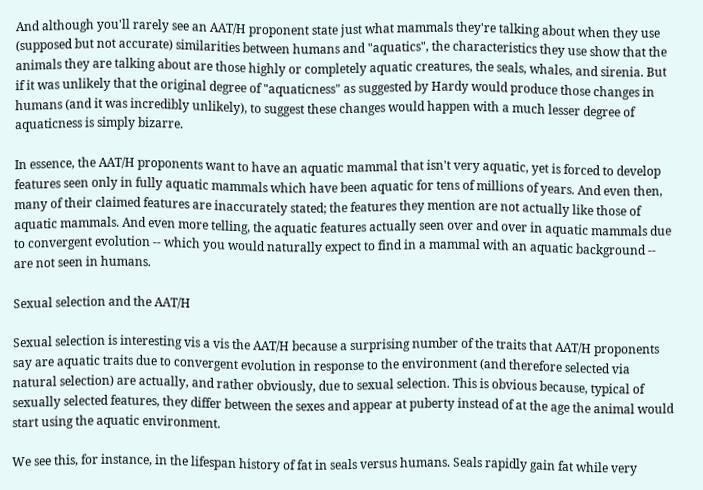And although you'll rarely see an AAT/H proponent state just what mammals they're talking about when they use (supposed but not accurate) similarities between humans and "aquatics", the characteristics they use show that the animals they are talking about are those highly or completely aquatic creatures, the seals, whales, and sirenia. But if it was unlikely that the original degree of "aquaticness" as suggested by Hardy would produce those changes in humans (and it was incredibly unlikely), to suggest these changes would happen with a much lesser degree of aquaticness is simply bizarre.

In essence, the AAT/H proponents want to have an aquatic mammal that isn't very aquatic, yet is forced to develop features seen only in fully aquatic mammals which have been aquatic for tens of millions of years. And even then, many of their claimed features are inaccurately stated; the features they mention are not actually like those of aquatic mammals. And even more telling, the aquatic features actually seen over and over in aquatic mammals due to convergent evolution -- which you would naturally expect to find in a mammal with an aquatic background -- are not seen in humans.

Sexual selection and the AAT/H

Sexual selection is interesting vis a vis the AAT/H because a surprising number of the traits that AAT/H proponents say are aquatic traits due to convergent evolution in response to the environment (and therefore selected via natural selection) are actually, and rather obviously, due to sexual selection. This is obvious because, typical of sexually selected features, they differ between the sexes and appear at puberty instead of at the age the animal would start using the aquatic environment.

We see this, for instance, in the lifespan history of fat in seals versus humans. Seals rapidly gain fat while very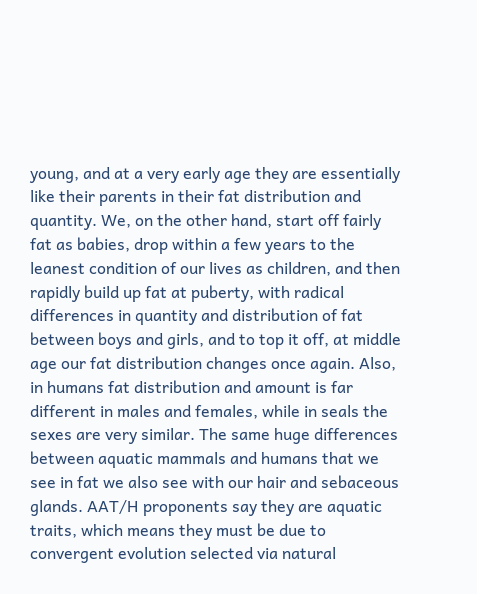young, and at a very early age they are essentially like their parents in their fat distribution and quantity. We, on the other hand, start off fairly fat as babies, drop within a few years to the leanest condition of our lives as children, and then rapidly build up fat at puberty, with radical differences in quantity and distribution of fat between boys and girls, and to top it off, at middle age our fat distribution changes once again. Also, in humans fat distribution and amount is far different in males and females, while in seals the sexes are very similar. The same huge differences between aquatic mammals and humans that we see in fat we also see with our hair and sebaceous glands. AAT/H proponents say they are aquatic traits, which means they must be due to convergent evolution selected via natural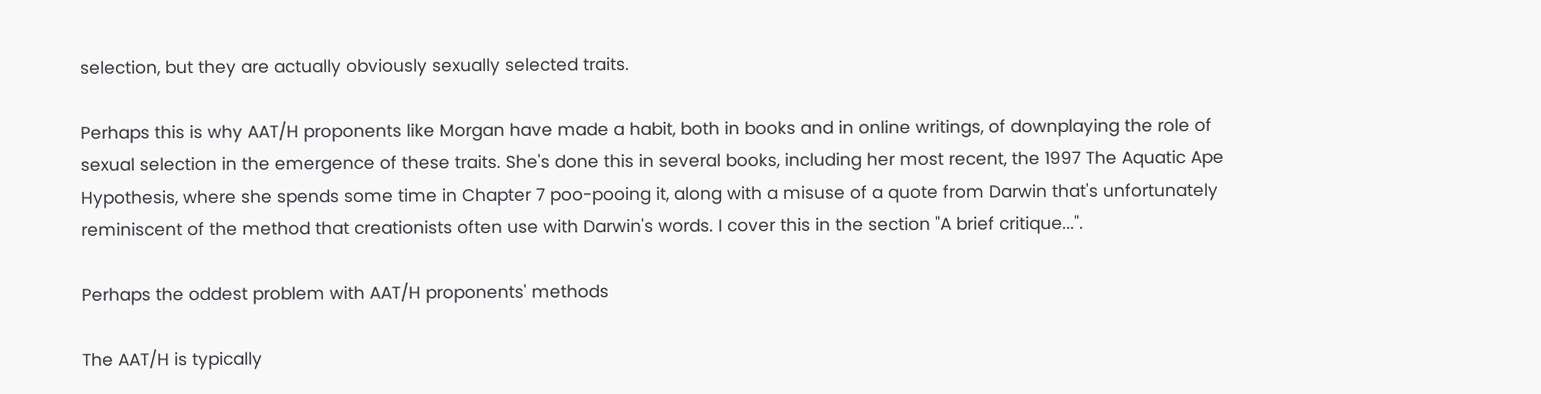selection, but they are actually obviously sexually selected traits.

Perhaps this is why AAT/H proponents like Morgan have made a habit, both in books and in online writings, of downplaying the role of sexual selection in the emergence of these traits. She's done this in several books, including her most recent, the 1997 The Aquatic Ape Hypothesis, where she spends some time in Chapter 7 poo-pooing it, along with a misuse of a quote from Darwin that's unfortunately reminiscent of the method that creationists often use with Darwin's words. I cover this in the section "A brief critique...".

Perhaps the oddest problem with AAT/H proponents' methods

The AAT/H is typically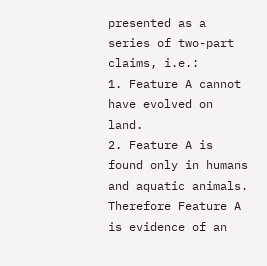presented as a series of two-part claims, i.e.:
1. Feature A cannot have evolved on land.
2. Feature A is found only in humans and aquatic animals.
Therefore Feature A is evidence of an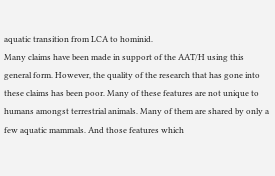aquatic transition from LCA to hominid.
Many claims have been made in support of the AAT/H using this general form. However, the quality of the research that has gone into these claims has been poor. Many of these features are not unique to humans amongst terrestrial animals. Many of them are shared by only a few aquatic mammals. And those features which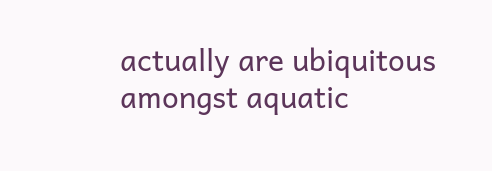actually are ubiquitous amongst aquatic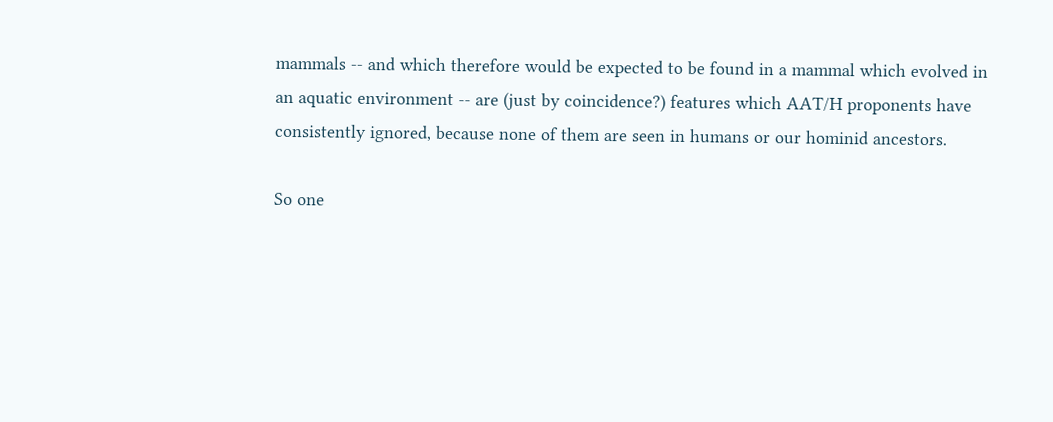mammals -- and which therefore would be expected to be found in a mammal which evolved in an aquatic environment -- are (just by coincidence?) features which AAT/H proponents have consistently ignored, because none of them are seen in humans or our hominid ancestors.

So one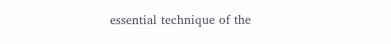essential technique of the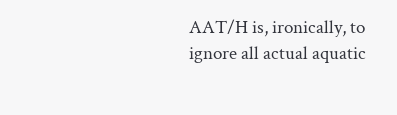AAT/H is, ironically, to ignore all actual aquatic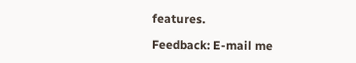features.

Feedback: E-mail me